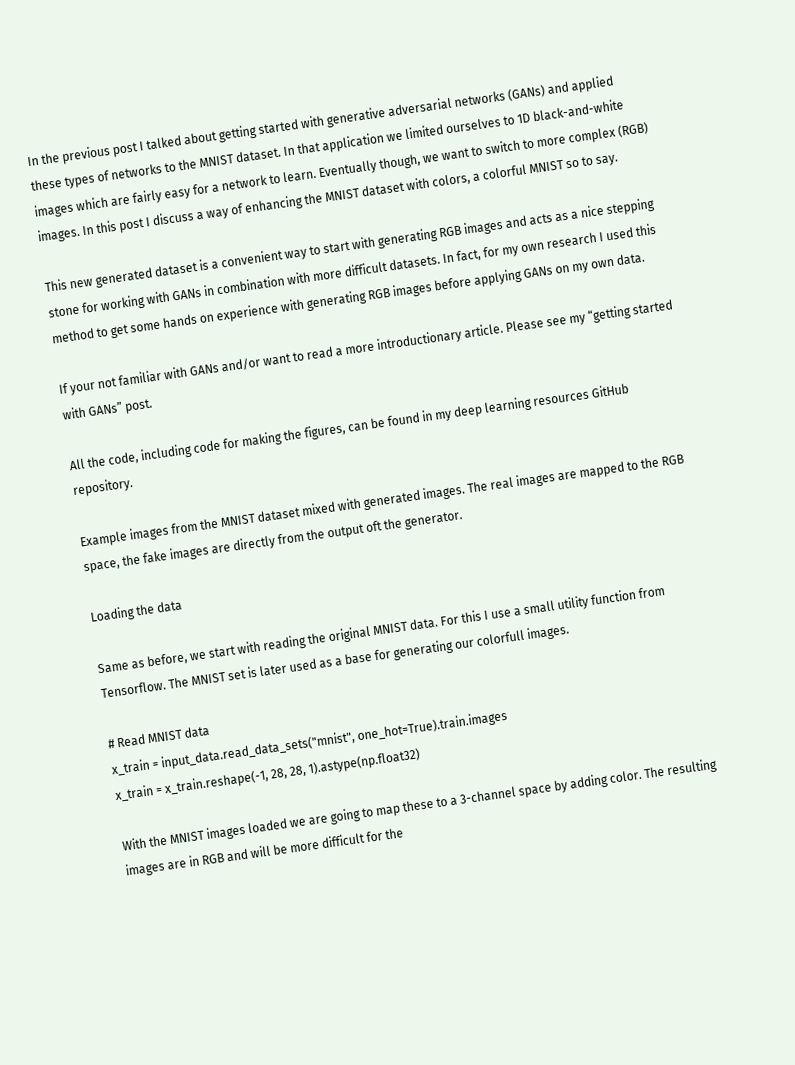In the previous post I talked about getting started with generative adversarial networks (GANs) and applied these types of networks to the MNIST dataset. In that application we limited ourselves to 1D black-and-white images which are fairly easy for a network to learn. Eventually though, we want to switch to more complex (RGB) images. In this post I discuss a way of enhancing the MNIST dataset with colors, a colorful MNIST so to say.

This new generated dataset is a convenient way to start with generating RGB images and acts as a nice stepping stone for working with GANs in combination with more difficult datasets. In fact, for my own research I used this method to get some hands on experience with generating RGB images before applying GANs on my own data.

If your not familiar with GANs and/or want to read a more introductionary article. Please see my “getting started with GANs” post.

All the code, including code for making the figures, can be found in my deep learning resources GitHub repository.

Example images from the MNIST dataset mixed with generated images. The real images are mapped to the RGB space, the fake images are directly from the output oft the generator.

Loading the data

Same as before, we start with reading the original MNIST data. For this I use a small utility function from Tensorflow. The MNIST set is later used as a base for generating our colorfull images.

# Read MNIST data
x_train = input_data.read_data_sets("mnist", one_hot=True).train.images
x_train = x_train.reshape(-1, 28, 28, 1).astype(np.float32)

With the MNIST images loaded we are going to map these to a 3-channel space by adding color. The resulting images are in RGB and will be more difficult for the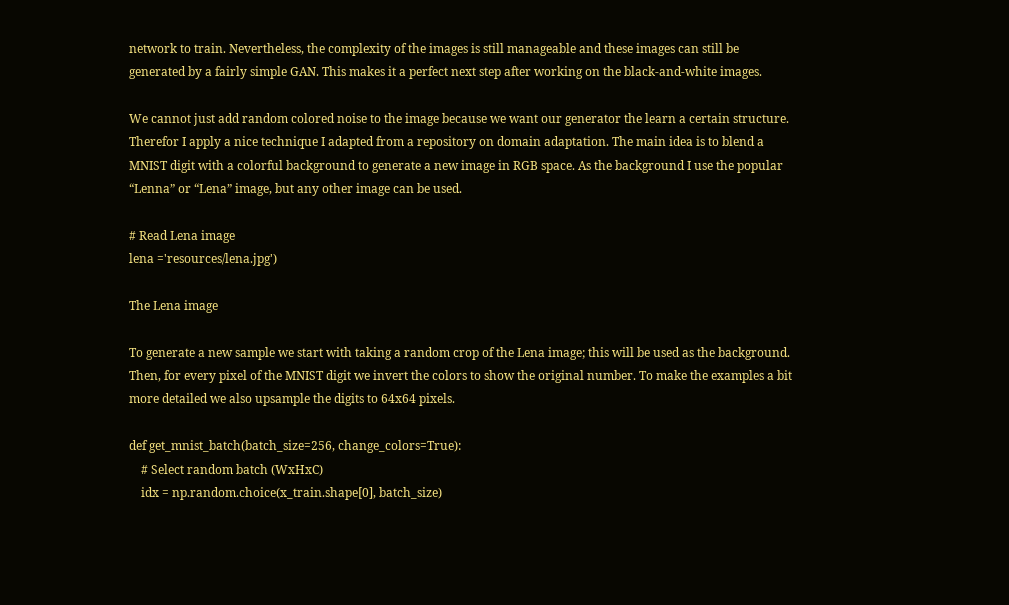network to train. Nevertheless, the complexity of the images is still manageable and these images can still be generated by a fairly simple GAN. This makes it a perfect next step after working on the black-and-white images.

We cannot just add random colored noise to the image because we want our generator the learn a certain structure. Therefor I apply a nice technique I adapted from a repository on domain adaptation. The main idea is to blend a MNIST digit with a colorful background to generate a new image in RGB space. As the background I use the popular “Lenna” or “Lena” image, but any other image can be used.

# Read Lena image
lena ='resources/lena.jpg')

The Lena image

To generate a new sample we start with taking a random crop of the Lena image; this will be used as the background. Then, for every pixel of the MNIST digit we invert the colors to show the original number. To make the examples a bit more detailed we also upsample the digits to 64x64 pixels.

def get_mnist_batch(batch_size=256, change_colors=True):
    # Select random batch (WxHxC)
    idx = np.random.choice(x_train.shape[0], batch_size)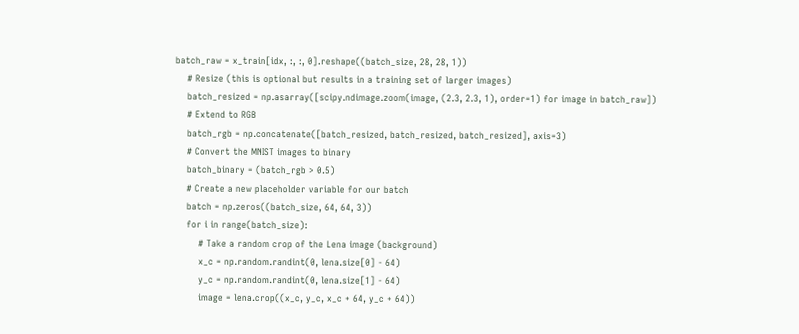batch_raw = x_train[idx, :, :, 0].reshape((batch_size, 28, 28, 1))
    # Resize (this is optional but results in a training set of larger images)
    batch_resized = np.asarray([scipy.ndimage.zoom(image, (2.3, 2.3, 1), order=1) for image in batch_raw])
    # Extend to RGB
    batch_rgb = np.concatenate([batch_resized, batch_resized, batch_resized], axis=3)
    # Convert the MNIST images to binary
    batch_binary = (batch_rgb > 0.5)
    # Create a new placeholder variable for our batch
    batch = np.zeros((batch_size, 64, 64, 3))
    for i in range(batch_size):
        # Take a random crop of the Lena image (background)
        x_c = np.random.randint(0, lena.size[0] - 64)
        y_c = np.random.randint(0, lena.size[1] - 64)
        image = lena.crop((x_c, y_c, x_c + 64, y_c + 64))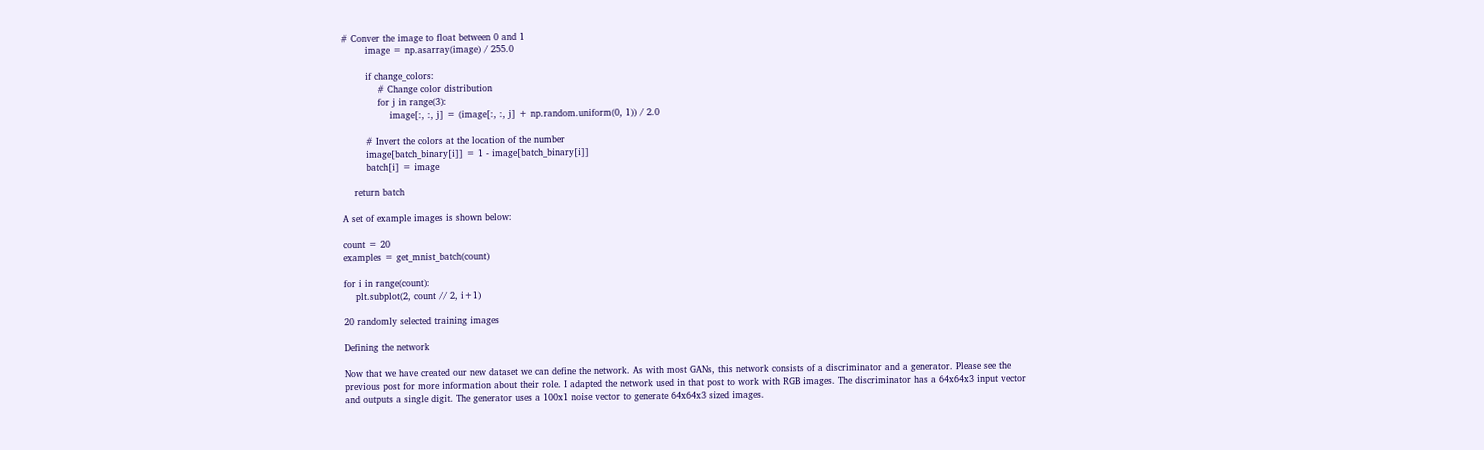# Conver the image to float between 0 and 1
        image = np.asarray(image) / 255.0

        if change_colors:
            # Change color distribution
            for j in range(3):
                image[:, :, j] = (image[:, :, j] + np.random.uniform(0, 1)) / 2.0

        # Invert the colors at the location of the number
        image[batch_binary[i]] = 1 - image[batch_binary[i]]
        batch[i] = image

    return batch

A set of example images is shown below:

count = 20
examples = get_mnist_batch(count)

for i in range(count):
    plt.subplot(2, count // 2, i+1)

20 randomly selected training images

Defining the network

Now that we have created our new dataset we can define the network. As with most GANs, this network consists of a discriminator and a generator. Please see the previous post for more information about their role. I adapted the network used in that post to work with RGB images. The discriminator has a 64x64x3 input vector and outputs a single digit. The generator uses a 100x1 noise vector to generate 64x64x3 sized images.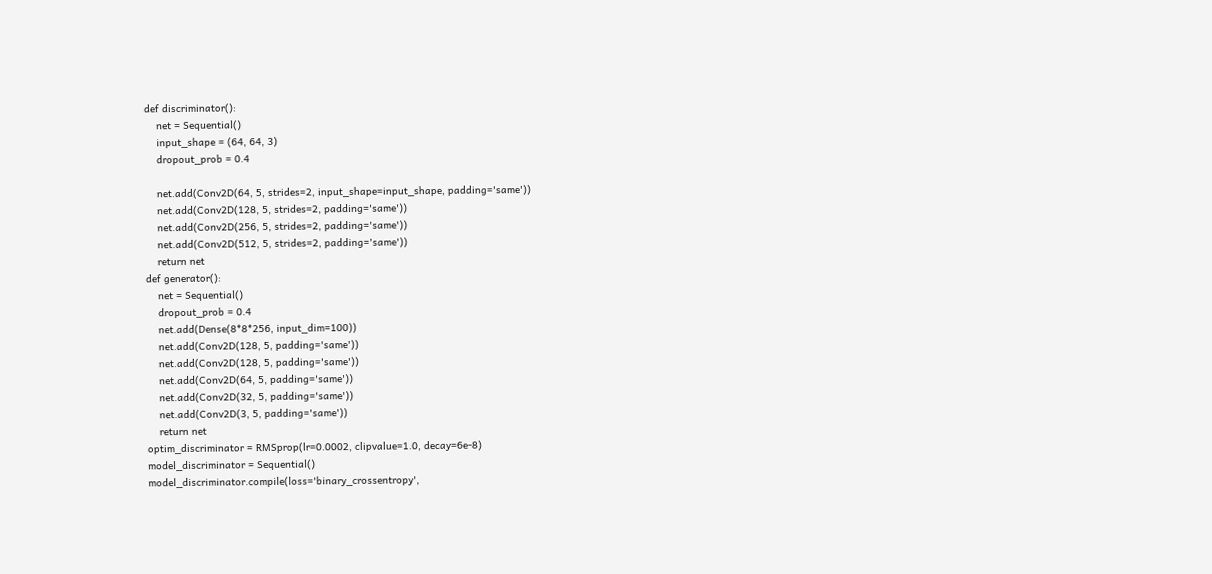def discriminator():
    net = Sequential()
    input_shape = (64, 64, 3)
    dropout_prob = 0.4

    net.add(Conv2D(64, 5, strides=2, input_shape=input_shape, padding='same'))
    net.add(Conv2D(128, 5, strides=2, padding='same'))
    net.add(Conv2D(256, 5, strides=2, padding='same'))
    net.add(Conv2D(512, 5, strides=2, padding='same'))
    return net
def generator():
    net = Sequential()
    dropout_prob = 0.4
    net.add(Dense(8*8*256, input_dim=100))
    net.add(Conv2D(128, 5, padding='same'))
    net.add(Conv2D(128, 5, padding='same'))
    net.add(Conv2D(64, 5, padding='same'))
    net.add(Conv2D(32, 5, padding='same'))
    net.add(Conv2D(3, 5, padding='same'))
    return net
optim_discriminator = RMSprop(lr=0.0002, clipvalue=1.0, decay=6e-8)
model_discriminator = Sequential()
model_discriminator.compile(loss='binary_crossentropy',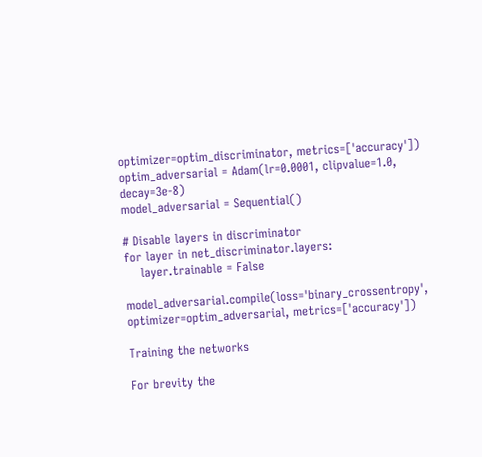optimizer=optim_discriminator, metrics=['accuracy'])
optim_adversarial = Adam(lr=0.0001, clipvalue=1.0, decay=3e-8)
model_adversarial = Sequential()

# Disable layers in discriminator
for layer in net_discriminator.layers:
    layer.trainable = False

model_adversarial.compile(loss='binary_crossentropy', optimizer=optim_adversarial, metrics=['accuracy'])

Training the networks

For brevity the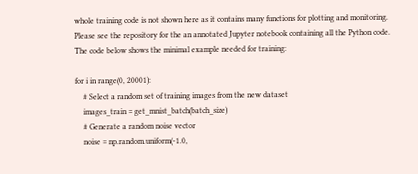whole training code is not shown here as it contains many functions for plotting and monitoring. Please see the repository for the an annotated Jupyter notebook containing all the Python code. The code below shows the minimal example needed for training:

for i in range(0, 20001):
    # Select a random set of training images from the new dataset
    images_train = get_mnist_batch(batch_size)
    # Generate a random noise vector
    noise = np.random.uniform(-1.0,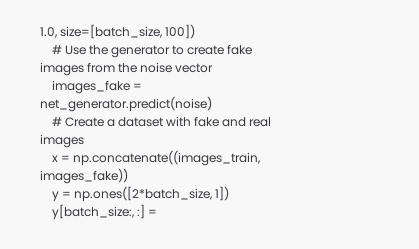1.0, size=[batch_size, 100])
    # Use the generator to create fake images from the noise vector
    images_fake = net_generator.predict(noise)
    # Create a dataset with fake and real images
    x = np.concatenate((images_train, images_fake))
    y = np.ones([2*batch_size, 1])
    y[batch_size:, :] =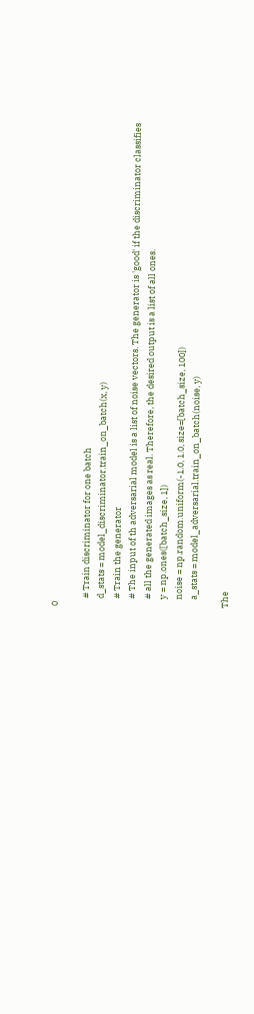0

    # Train discriminator for one batch
    d_stats = model_discriminator.train_on_batch(x, y)
    # Train the generator
    # The input of th adversarial model is a list of noise vectors. The generator is 'good' if the discriminator classifies
    # all the generated images as real. Therefore, the desired output is a list of all ones.
    y = np.ones([batch_size, 1])
    noise = np.random.uniform(-1.0, 1.0, size=[batch_size, 100])
    a_stats = model_adversarial.train_on_batch(noise, y)

The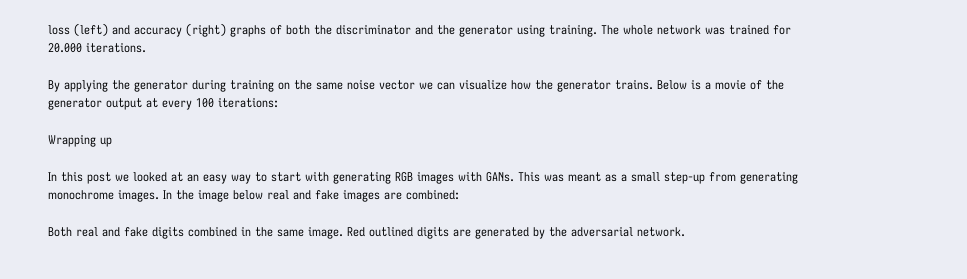loss (left) and accuracy (right) graphs of both the discriminator and the generator using training. The whole network was trained for 20.000 iterations.

By applying the generator during training on the same noise vector we can visualize how the generator trains. Below is a movie of the generator output at every 100 iterations:

Wrapping up

In this post we looked at an easy way to start with generating RGB images with GANs. This was meant as a small step-up from generating monochrome images. In the image below real and fake images are combined:

Both real and fake digits combined in the same image. Red outlined digits are generated by the adversarial network.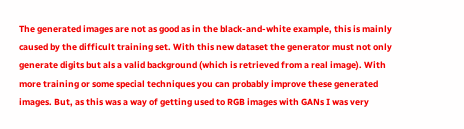The generated images are not as good as in the black-and-white example, this is mainly caused by the difficult training set. With this new dataset the generator must not only generate digits but als a valid background (which is retrieved from a real image). With more training or some special techniques you can probably improve these generated images. But, as this was a way of getting used to RGB images with GANs I was very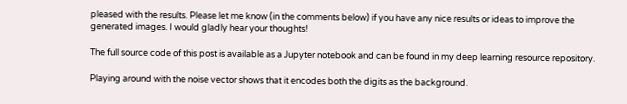pleased with the results. Please let me know (in the comments below) if you have any nice results or ideas to improve the generated images. I would gladly hear your thoughts!

The full source code of this post is available as a Jupyter notebook and can be found in my deep learning resource repository.

Playing around with the noise vector shows that it encodes both the digits as the background.